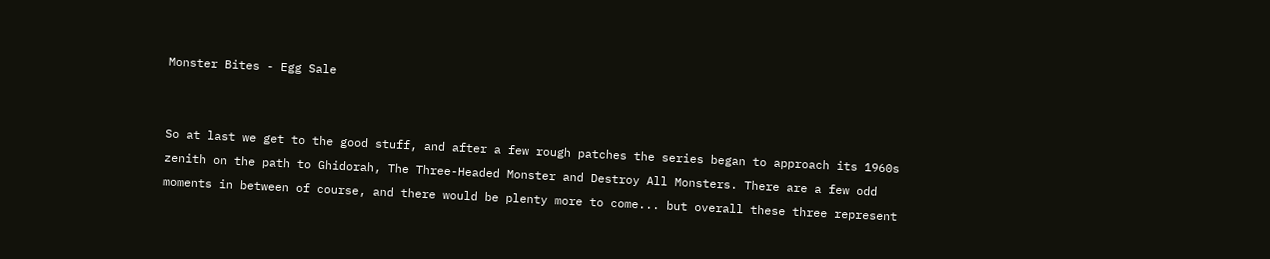Monster Bites - Egg Sale


So at last we get to the good stuff, and after a few rough patches the series began to approach its 1960s zenith on the path to Ghidorah, The Three-Headed Monster and Destroy All Monsters. There are a few odd moments in between of course, and there would be plenty more to come... but overall these three represent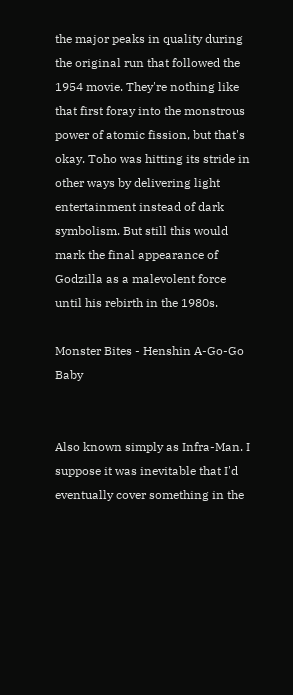the major peaks in quality during the original run that followed the 1954 movie. They're nothing like that first foray into the monstrous power of atomic fission, but that's okay. Toho was hitting its stride in other ways by delivering light entertainment instead of dark symbolism. But still this would mark the final appearance of Godzilla as a malevolent force until his rebirth in the 1980s.

Monster Bites - Henshin A-Go-Go Baby


Also known simply as Infra-Man. I suppose it was inevitable that I'd eventually cover something in the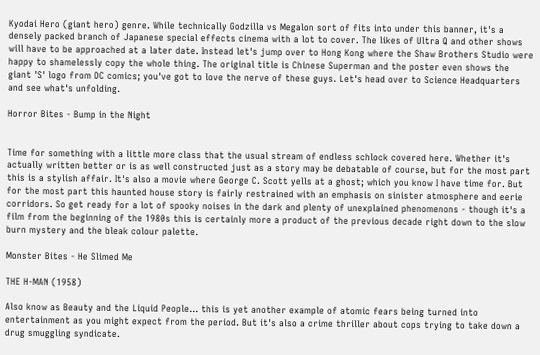Kyodai Hero (giant hero) genre. While technically Godzilla vs Megalon sort of fits into under this banner, it's a densely packed branch of Japanese special effects cinema with a lot to cover. The likes of Ultra Q and other shows will have to be approached at a later date. Instead let's jump over to Hong Kong where the Shaw Brothers Studio were happy to shamelessly copy the whole thing. The original title is Chinese Superman and the poster even shows the giant 'S' logo from DC comics; you've got to love the nerve of these guys. Let's head over to Science Headquarters and see what's unfolding.

Horror Bites - Bump in the Night


Time for something with a little more class that the usual stream of endless schlock covered here. Whether it's actually written better or is as well constructed just as a story may be debatable of course, but for the most part this is a stylish affair. It's also a movie where George C. Scott yells at a ghost; which you know I have time for. But for the most part this haunted house story is fairly restrained with an emphasis on sinister atmosphere and eerie corridors. So get ready for a lot of spooky noises in the dark and plenty of unexplained phenomenons - though it's a film from the beginning of the 1980s this is certainly more a product of the previous decade right down to the slow burn mystery and the bleak colour palette.

Monster Bites - He Slimed Me

THE H-MAN (1958)

Also know as Beauty and the Liquid People... this is yet another example of atomic fears being turned into entertainment as you might expect from the period. But it's also a crime thriller about cops trying to take down a drug smuggling syndicate.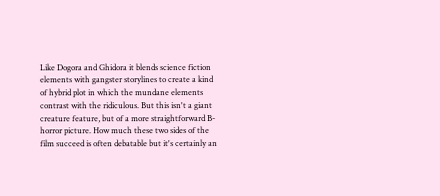Like Dogora and Ghidora it blends science fiction elements with gangster storylines to create a kind of hybrid plot in which the mundane elements contrast with the ridiculous. But this isn't a giant creature feature, but of a more straightforward B-horror picture. How much these two sides of the film succeed is often debatable but it's certainly an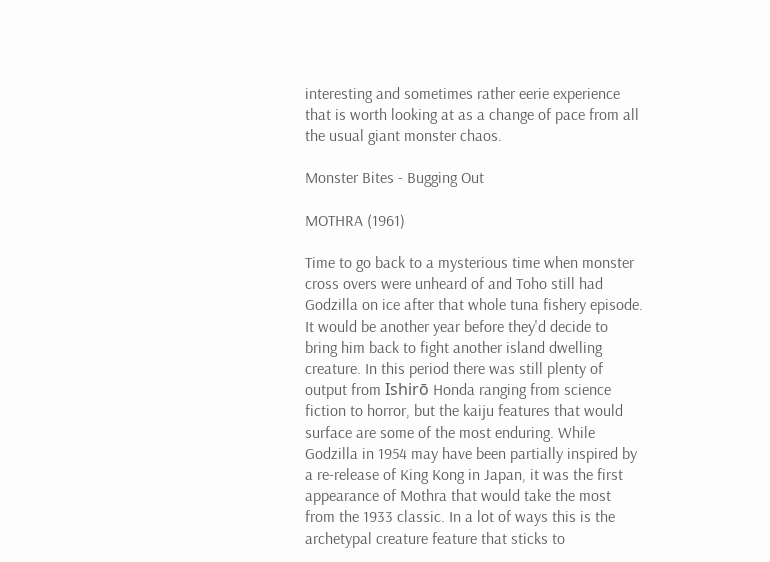interesting and sometimes rather eerie experience that is worth looking at as a change of pace from all the usual giant monster chaos.

Monster Bites - Bugging Out

MOTHRA (1961)

Time to go back to a mysterious time when monster cross overs were unheard of and Toho still had Godzilla on ice after that whole tuna fishery episode. It would be another year before they'd decide to bring him back to fight another island dwelling creature. In this period there was still plenty of output from Ishirō Honda ranging from science fiction to horror, but the kaiju features that would surface are some of the most enduring. While Godzilla in 1954 may have been partially inspired by a re-release of King Kong in Japan, it was the first appearance of Mothra that would take the most from the 1933 classic. In a lot of ways this is the archetypal creature feature that sticks to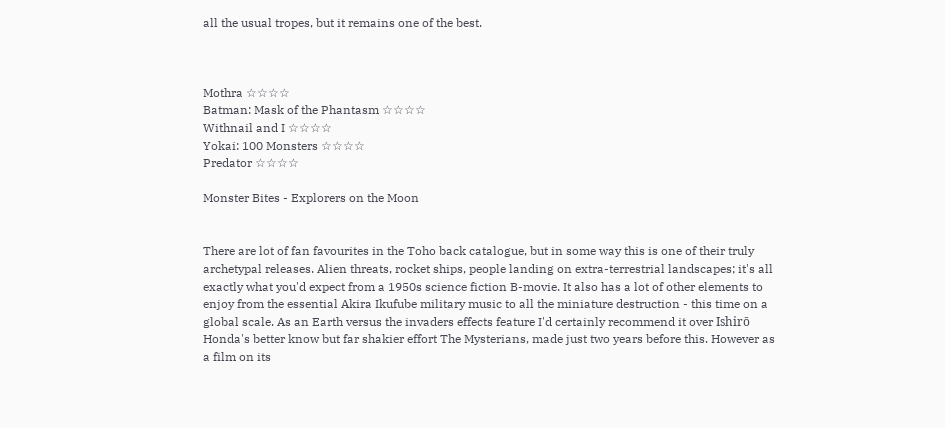all the usual tropes, but it remains one of the best.



Mothra ☆☆☆☆
Batman: Mask of the Phantasm ☆☆☆☆
Withnail and I ☆☆☆☆
Yokai: 100 Monsters ☆☆☆☆
Predator ☆☆☆☆

Monster Bites - Explorers on the Moon


There are lot of fan favourites in the Toho back catalogue, but in some way this is one of their truly archetypal releases. Alien threats, rocket ships, people landing on extra-terrestrial landscapes; it's all exactly what you'd expect from a 1950s science fiction B-movie. It also has a lot of other elements to enjoy from the essential Akira Ikufube military music to all the miniature destruction - this time on a global scale. As an Earth versus the invaders effects feature I'd certainly recommend it over Ishirō Honda's better know but far shakier effort The Mysterians, made just two years before this. However as a film on its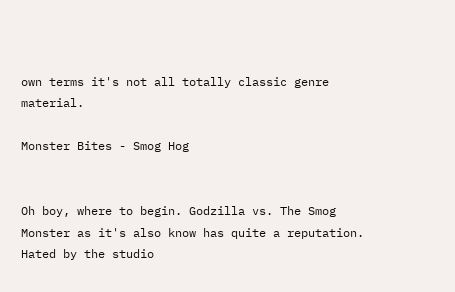own terms it's not all totally classic genre material.

Monster Bites - Smog Hog


Oh boy, where to begin. Godzilla vs. The Smog Monster as it's also know has quite a reputation. Hated by the studio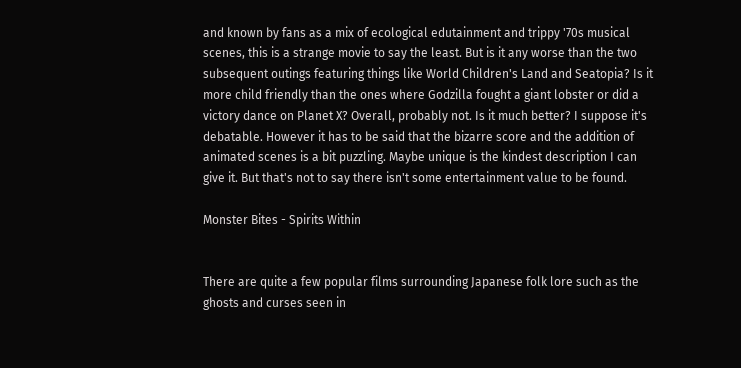and known by fans as a mix of ecological edutainment and trippy '70s musical scenes, this is a strange movie to say the least. But is it any worse than the two subsequent outings featuring things like World Children's Land and Seatopia? Is it more child friendly than the ones where Godzilla fought a giant lobster or did a victory dance on Planet X? Overall, probably not. Is it much better? I suppose it's debatable. However it has to be said that the bizarre score and the addition of animated scenes is a bit puzzling. Maybe unique is the kindest description I can give it. But that's not to say there isn't some entertainment value to be found.

Monster Bites - Spirits Within


There are quite a few popular films surrounding Japanese folk lore such as the ghosts and curses seen in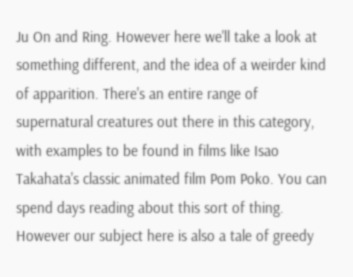Ju On and Ring. However here we'll take a look at something different, and the idea of a weirder kind of apparition. There's an entire range of supernatural creatures out there in this category, with examples to be found in films like Isao Takahata's classic animated film Pom Poko. You can spend days reading about this sort of thing. However our subject here is also a tale of greedy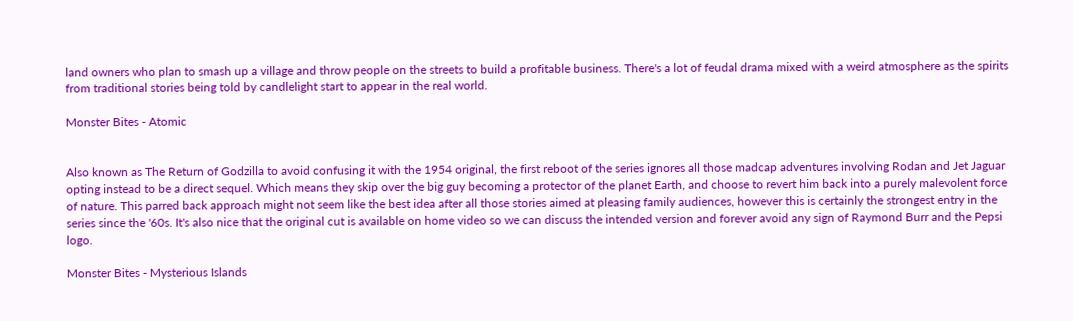land owners who plan to smash up a village and throw people on the streets to build a profitable business. There's a lot of feudal drama mixed with a weird atmosphere as the spirits from traditional stories being told by candlelight start to appear in the real world.

Monster Bites - Atomic


Also known as The Return of Godzilla to avoid confusing it with the 1954 original, the first reboot of the series ignores all those madcap adventures involving Rodan and Jet Jaguar opting instead to be a direct sequel. Which means they skip over the big guy becoming a protector of the planet Earth, and choose to revert him back into a purely malevolent force of nature. This parred back approach might not seem like the best idea after all those stories aimed at pleasing family audiences, however this is certainly the strongest entry in the series since the '60s. It's also nice that the original cut is available on home video so we can discuss the intended version and forever avoid any sign of Raymond Burr and the Pepsi logo.

Monster Bites - Mysterious Islands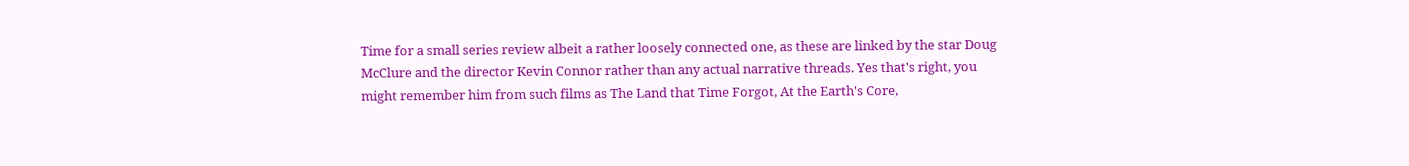Time for a small series review albeit a rather loosely connected one, as these are linked by the star Doug McClure and the director Kevin Connor rather than any actual narrative threads. Yes that's right, you might remember him from such films as The Land that Time Forgot, At the Earth's Core,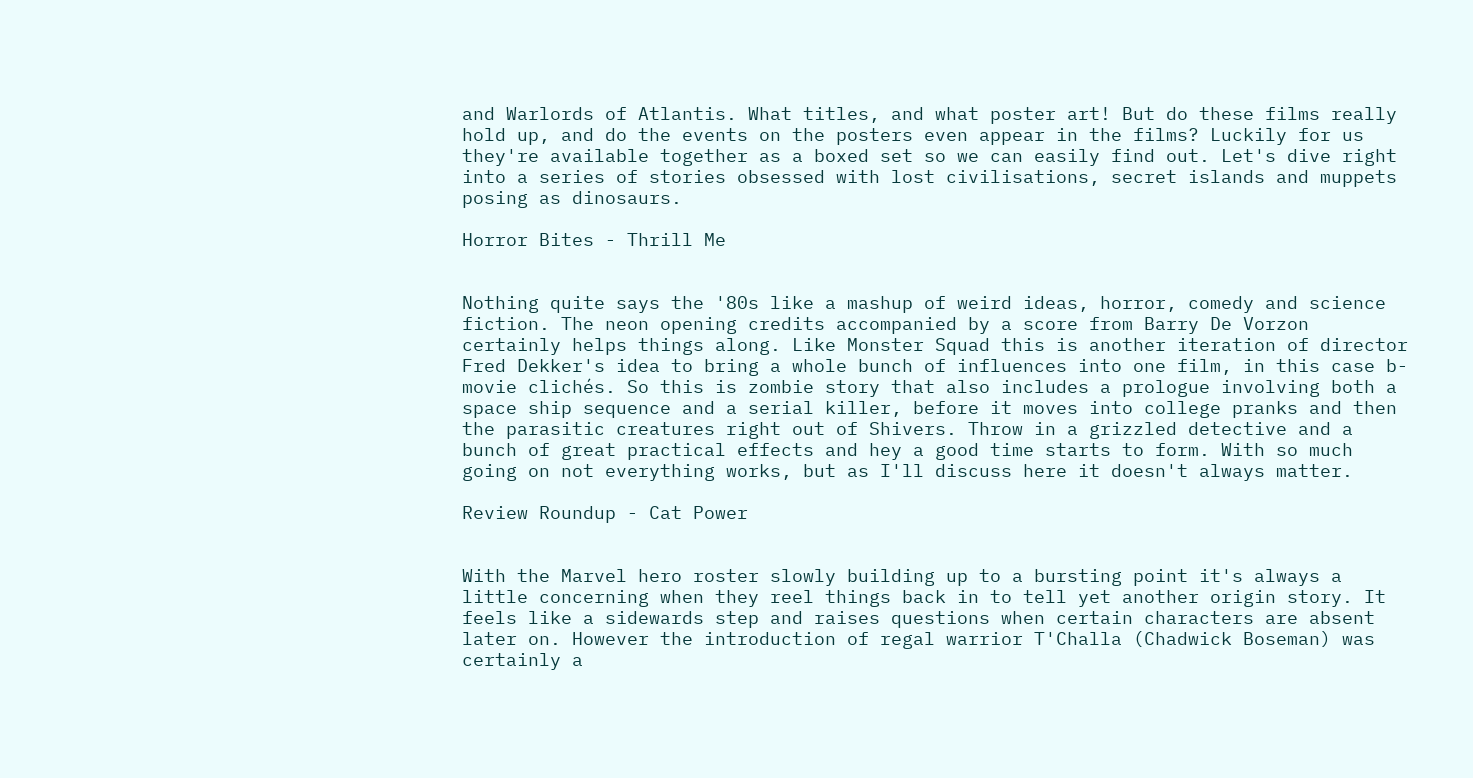and Warlords of Atlantis. What titles, and what poster art! But do these films really hold up, and do the events on the posters even appear in the films? Luckily for us they're available together as a boxed set so we can easily find out. Let's dive right into a series of stories obsessed with lost civilisations, secret islands and muppets posing as dinosaurs.

Horror Bites - Thrill Me


Nothing quite says the '80s like a mashup of weird ideas, horror, comedy and science fiction. The neon opening credits accompanied by a score from Barry De Vorzon certainly helps things along. Like Monster Squad this is another iteration of director Fred Dekker's idea to bring a whole bunch of influences into one film, in this case b-movie clichés. So this is zombie story that also includes a prologue involving both a space ship sequence and a serial killer, before it moves into college pranks and then the parasitic creatures right out of Shivers. Throw in a grizzled detective and a bunch of great practical effects and hey a good time starts to form. With so much going on not everything works, but as I'll discuss here it doesn't always matter.

Review Roundup - Cat Power


With the Marvel hero roster slowly building up to a bursting point it's always a little concerning when they reel things back in to tell yet another origin story. It feels like a sidewards step and raises questions when certain characters are absent later on. However the introduction of regal warrior T'Challa (Chadwick Boseman) was certainly a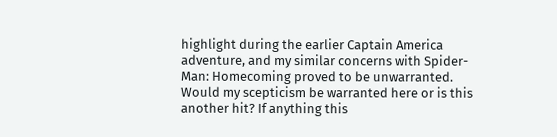highlight during the earlier Captain America adventure, and my similar concerns with Spider-Man: Homecoming proved to be unwarranted. Would my scepticism be warranted here or is this another hit? If anything this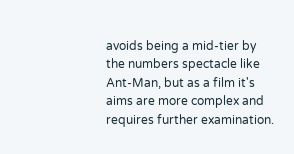avoids being a mid-tier by the numbers spectacle like Ant-Man, but as a film it's aims are more complex and requires further examination.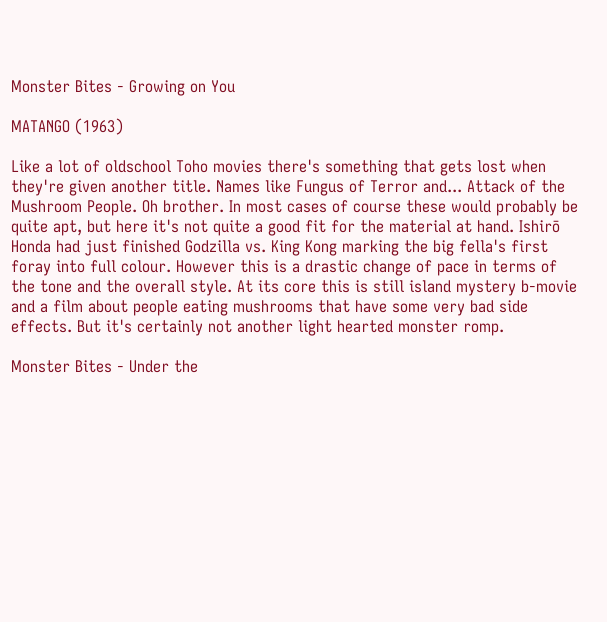Monster Bites - Growing on You

MATANGO (1963)

Like a lot of oldschool Toho movies there's something that gets lost when they're given another title. Names like Fungus of Terror and... Attack of the Mushroom People. Oh brother. In most cases of course these would probably be quite apt, but here it's not quite a good fit for the material at hand. Ishirō Honda had just finished Godzilla vs. King Kong marking the big fella's first foray into full colour. However this is a drastic change of pace in terms of the tone and the overall style. At its core this is still island mystery b-movie and a film about people eating mushrooms that have some very bad side effects. But it's certainly not another light hearted monster romp.

Monster Bites - Under the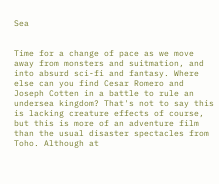Sea


Time for a change of pace as we move away from monsters and suitmation, and into absurd sci-fi and fantasy. Where else can you find Cesar Romero and Joseph Cotten in a battle to rule an undersea kingdom? That's not to say this is lacking creature effects of course, but this is more of an adventure film than the usual disaster spectacles from Toho. Although at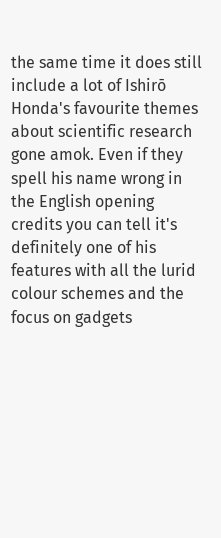the same time it does still include a lot of Ishirō Honda's favourite themes about scientific research gone amok. Even if they spell his name wrong in the English opening credits you can tell it's definitely one of his features with all the lurid colour schemes and the focus on gadgets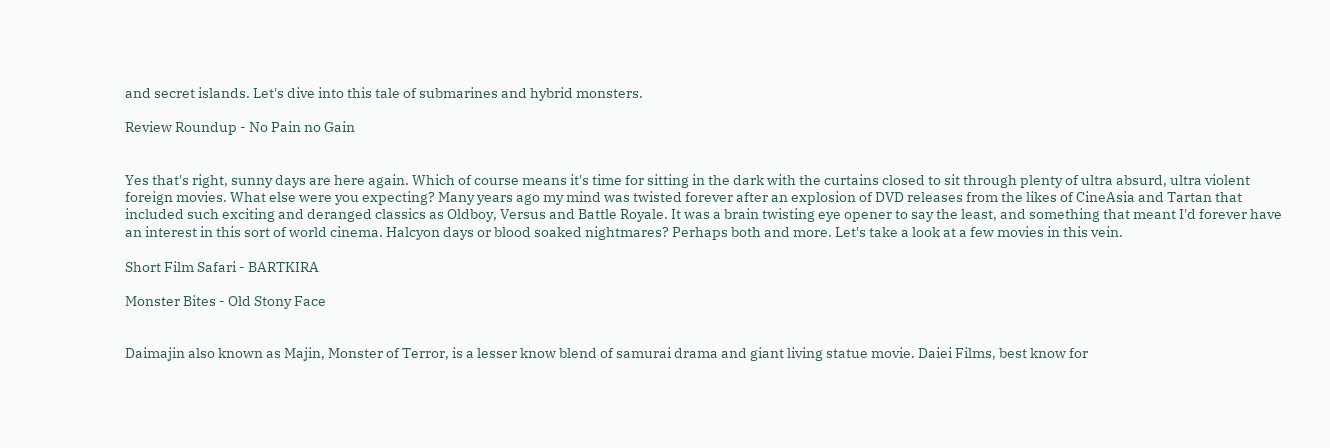and secret islands. Let's dive into this tale of submarines and hybrid monsters.

Review Roundup - No Pain no Gain


Yes that's right, sunny days are here again. Which of course means it's time for sitting in the dark with the curtains closed to sit through plenty of ultra absurd, ultra violent foreign movies. What else were you expecting? Many years ago my mind was twisted forever after an explosion of DVD releases from the likes of CineAsia and Tartan that included such exciting and deranged classics as Oldboy, Versus and Battle Royale. It was a brain twisting eye opener to say the least, and something that meant I'd forever have an interest in this sort of world cinema. Halcyon days or blood soaked nightmares? Perhaps both and more. Let's take a look at a few movies in this vein.

Short Film Safari - BARTKIRA

Monster Bites - Old Stony Face


Daimajin also known as Majin, Monster of Terror, is a lesser know blend of samurai drama and giant living statue movie. Daiei Films, best know for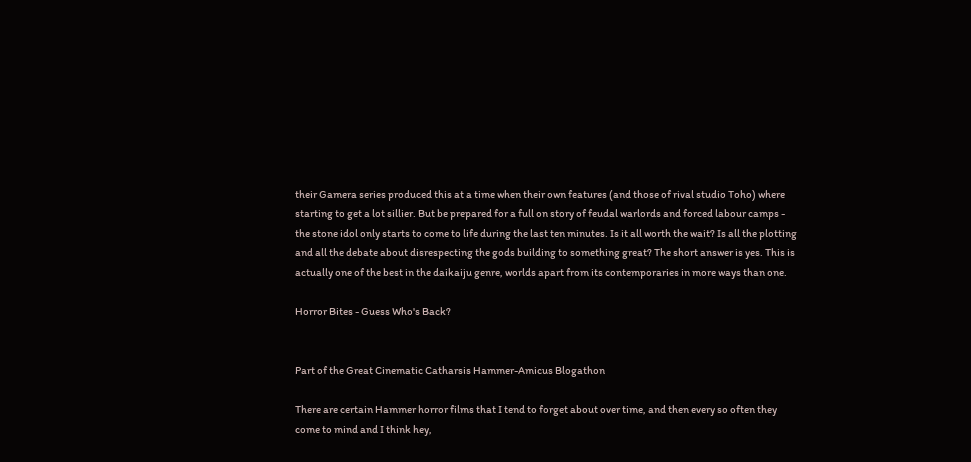their Gamera series produced this at a time when their own features (and those of rival studio Toho) where starting to get a lot sillier. But be prepared for a full on story of feudal warlords and forced labour camps - the stone idol only starts to come to life during the last ten minutes. Is it all worth the wait? Is all the plotting and all the debate about disrespecting the gods building to something great? The short answer is yes. This is actually one of the best in the daikaiju genre, worlds apart from its contemporaries in more ways than one.

Horror Bites - Guess Who's Back?


Part of the Great Cinematic Catharsis Hammer-Amicus Blogathon

There are certain Hammer horror films that I tend to forget about over time, and then every so often they come to mind and I think hey,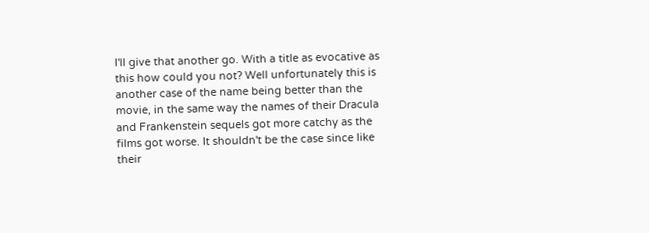I'll give that another go. With a title as evocative as this how could you not? Well unfortunately this is another case of the name being better than the movie, in the same way the names of their Dracula and Frankenstein sequels got more catchy as the films got worse. It shouldn't be the case since like their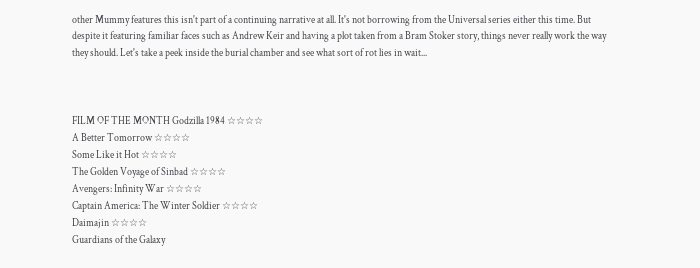other Mummy features this isn't part of a continuing narrative at all. It's not borrowing from the Universal series either this time. But despite it featuring familiar faces such as Andrew Keir and having a plot taken from a Bram Stoker story, things never really work the way they should. Let's take a peek inside the burial chamber and see what sort of rot lies in wait...



FILM OF THE MONTH Godzilla 1984 ☆☆☆☆
A Better Tomorrow ☆☆☆☆
Some Like it Hot ☆☆☆☆
The Golden Voyage of Sinbad ☆☆☆☆
Avengers: Infinity War ☆☆☆☆
Captain America: The Winter Soldier ☆☆☆☆
Daimajin ☆☆☆☆
Guardians of the Galaxy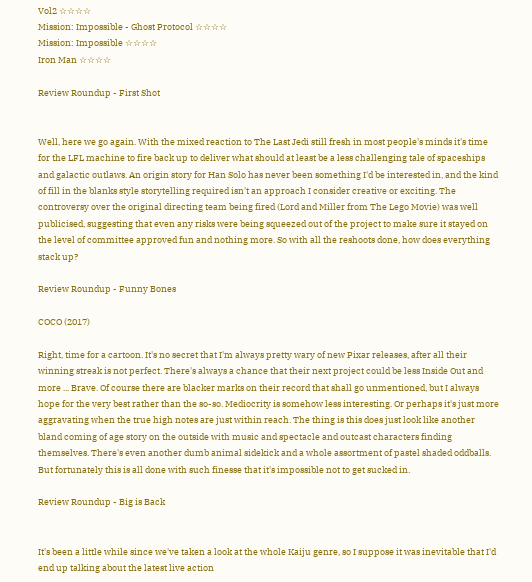Vol2 ☆☆☆☆
Mission: Impossible - Ghost Protocol ☆☆☆☆
Mission: Impossible ☆☆☆☆
Iron Man ☆☆☆☆

Review Roundup - First Shot


Well, here we go again. With the mixed reaction to The Last Jedi still fresh in most people's minds it's time for the LFL machine to fire back up to deliver what should at least be a less challenging tale of spaceships and galactic outlaws. An origin story for Han Solo has never been something I'd be interested in, and the kind of fill in the blanks style storytelling required isn't an approach I consider creative or exciting. The controversy over the original directing team being fired (Lord and Miller from The Lego Movie) was well publicised, suggesting that even any risks were being squeezed out of the project to make sure it stayed on the level of committee approved fun and nothing more. So with all the reshoots done, how does everything stack up?

Review Roundup - Funny Bones

COCO (2017)

Right, time for a cartoon. It's no secret that I'm always pretty wary of new Pixar releases, after all their winning streak is not perfect. There's always a chance that their next project could be less Inside Out and more ... Brave. Of course there are blacker marks on their record that shall go unmentioned, but I always hope for the very best rather than the so-so. Mediocrity is somehow less interesting. Or perhaps it's just more aggravating when the true high notes are just within reach. The thing is this does just look like another bland coming of age story on the outside with music and spectacle and outcast characters finding themselves. There's even another dumb animal sidekick and a whole assortment of pastel shaded oddballs. But fortunately this is all done with such finesse that it's impossible not to get sucked in.

Review Roundup - Big is Back


It's been a little while since we've taken a look at the whole Kaiju genre, so I suppose it was inevitable that I'd end up talking about the latest live action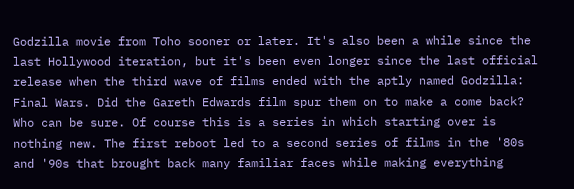Godzilla movie from Toho sooner or later. It's also been a while since the last Hollywood iteration, but it's been even longer since the last official release when the third wave of films ended with the aptly named Godzilla: Final Wars. Did the Gareth Edwards film spur them on to make a come back? Who can be sure. Of course this is a series in which starting over is nothing new. The first reboot led to a second series of films in the '80s and '90s that brought back many familiar faces while making everything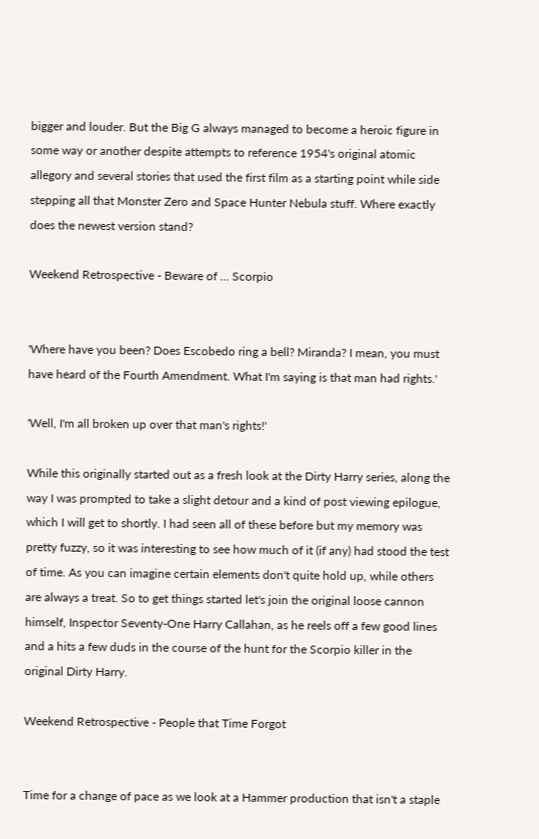bigger and louder. But the Big G always managed to become a heroic figure in some way or another despite attempts to reference 1954's original atomic allegory and several stories that used the first film as a starting point while side stepping all that Monster Zero and Space Hunter Nebula stuff. Where exactly does the newest version stand?

Weekend Retrospective - Beware of ... Scorpio


'Where have you been? Does Escobedo ring a bell? Miranda? I mean, you must have heard of the Fourth Amendment. What I'm saying is that man had rights.'

'Well, I'm all broken up over that man's rights!'

While this originally started out as a fresh look at the Dirty Harry series, along the way I was prompted to take a slight detour and a kind of post viewing epilogue, which I will get to shortly. I had seen all of these before but my memory was pretty fuzzy, so it was interesting to see how much of it (if any) had stood the test of time. As you can imagine certain elements don't quite hold up, while others are always a treat. So to get things started let's join the original loose cannon himself, Inspector Seventy-One Harry Callahan, as he reels off a few good lines and a hits a few duds in the course of the hunt for the Scorpio killer in the original Dirty Harry.

Weekend Retrospective - People that Time Forgot


Time for a change of pace as we look at a Hammer production that isn't a staple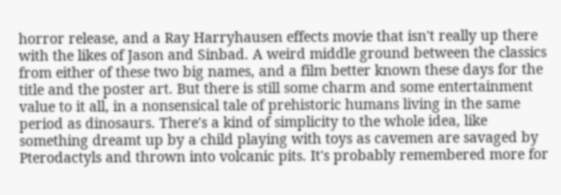horror release, and a Ray Harryhausen effects movie that isn't really up there with the likes of Jason and Sinbad. A weird middle ground between the classics from either of these two big names, and a film better known these days for the title and the poster art. But there is still some charm and some entertainment value to it all, in a nonsensical tale of prehistoric humans living in the same period as dinosaurs. There's a kind of simplicity to the whole idea, like something dreamt up by a child playing with toys as cavemen are savaged by Pterodactyls and thrown into volcanic pits. It's probably remembered more for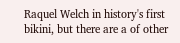Raquel Welch in history's first bikini, but there are a of other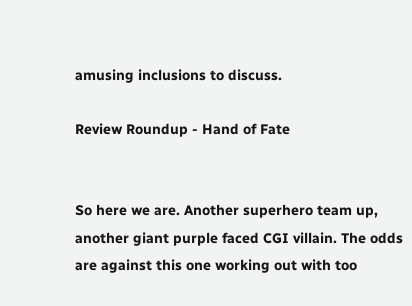amusing inclusions to discuss.

Review Roundup - Hand of Fate


So here we are. Another superhero team up, another giant purple faced CGI villain. The odds are against this one working out with too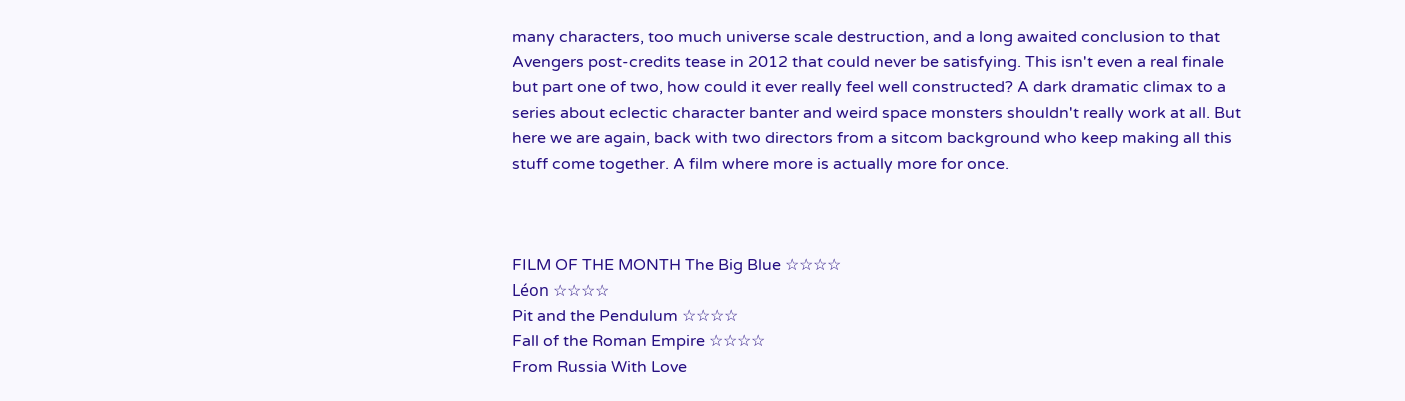many characters, too much universe scale destruction, and a long awaited conclusion to that Avengers post-credits tease in 2012 that could never be satisfying. This isn't even a real finale but part one of two, how could it ever really feel well constructed? A dark dramatic climax to a series about eclectic character banter and weird space monsters shouldn't really work at all. But here we are again, back with two directors from a sitcom background who keep making all this stuff come together. A film where more is actually more for once.



FILM OF THE MONTH The Big Blue ☆☆☆☆
Léon ☆☆☆☆
Pit and the Pendulum ☆☆☆☆
Fall of the Roman Empire ☆☆☆☆
From Russia With Love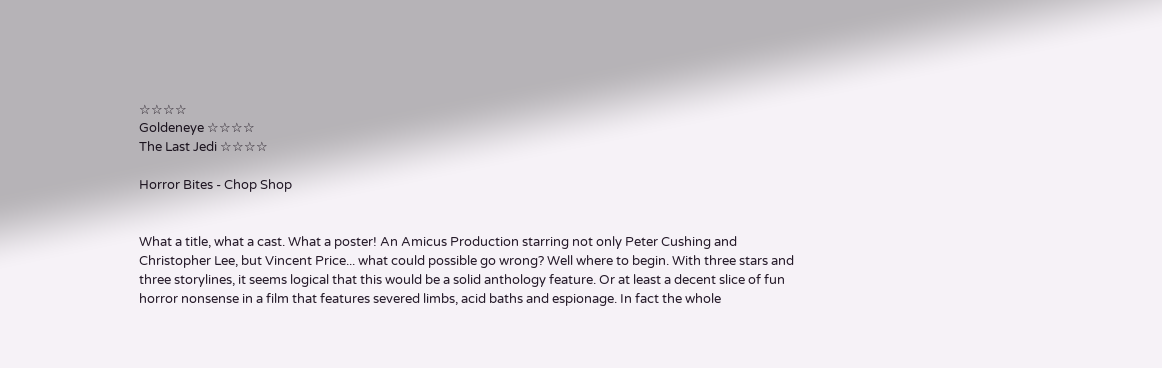☆☆☆☆
Goldeneye ☆☆☆☆
The Last Jedi ☆☆☆☆

Horror Bites - Chop Shop


What a title, what a cast. What a poster! An Amicus Production starring not only Peter Cushing and Christopher Lee, but Vincent Price... what could possible go wrong? Well where to begin. With three stars and three storylines, it seems logical that this would be a solid anthology feature. Or at least a decent slice of fun horror nonsense in a film that features severed limbs, acid baths and espionage. In fact the whole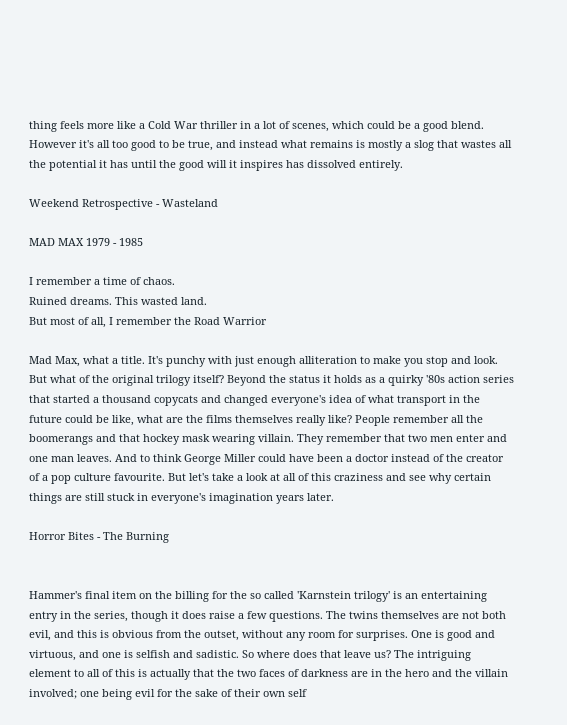thing feels more like a Cold War thriller in a lot of scenes, which could be a good blend. However it's all too good to be true, and instead what remains is mostly a slog that wastes all the potential it has until the good will it inspires has dissolved entirely.

Weekend Retrospective - Wasteland

MAD MAX 1979 - 1985

I remember a time of chaos.
Ruined dreams. This wasted land.
But most of all, I remember the Road Warrior

Mad Max, what a title. It's punchy with just enough alliteration to make you stop and look. But what of the original trilogy itself? Beyond the status it holds as a quirky '80s action series that started a thousand copycats and changed everyone's idea of what transport in the future could be like, what are the films themselves really like? People remember all the boomerangs and that hockey mask wearing villain. They remember that two men enter and one man leaves. And to think George Miller could have been a doctor instead of the creator of a pop culture favourite. But let's take a look at all of this craziness and see why certain things are still stuck in everyone's imagination years later.

Horror Bites - The Burning


Hammer's final item on the billing for the so called 'Karnstein trilogy' is an entertaining entry in the series, though it does raise a few questions. The twins themselves are not both evil, and this is obvious from the outset, without any room for surprises. One is good and virtuous, and one is selfish and sadistic. So where does that leave us? The intriguing element to all of this is actually that the two faces of darkness are in the hero and the villain involved; one being evil for the sake of their own self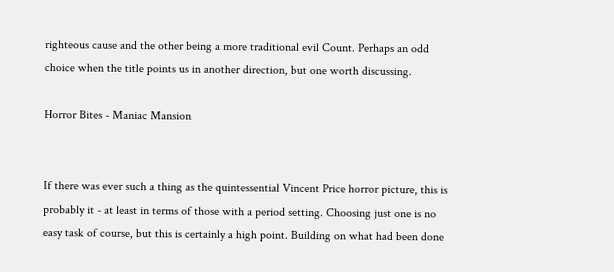righteous cause and the other being a more traditional evil Count. Perhaps an odd choice when the title points us in another direction, but one worth discussing.

Horror Bites - Maniac Mansion


If there was ever such a thing as the quintessential Vincent Price horror picture, this is probably it - at least in terms of those with a period setting. Choosing just one is no easy task of course, but this is certainly a high point. Building on what had been done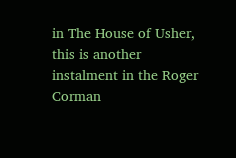in The House of Usher, this is another instalment in the Roger Corman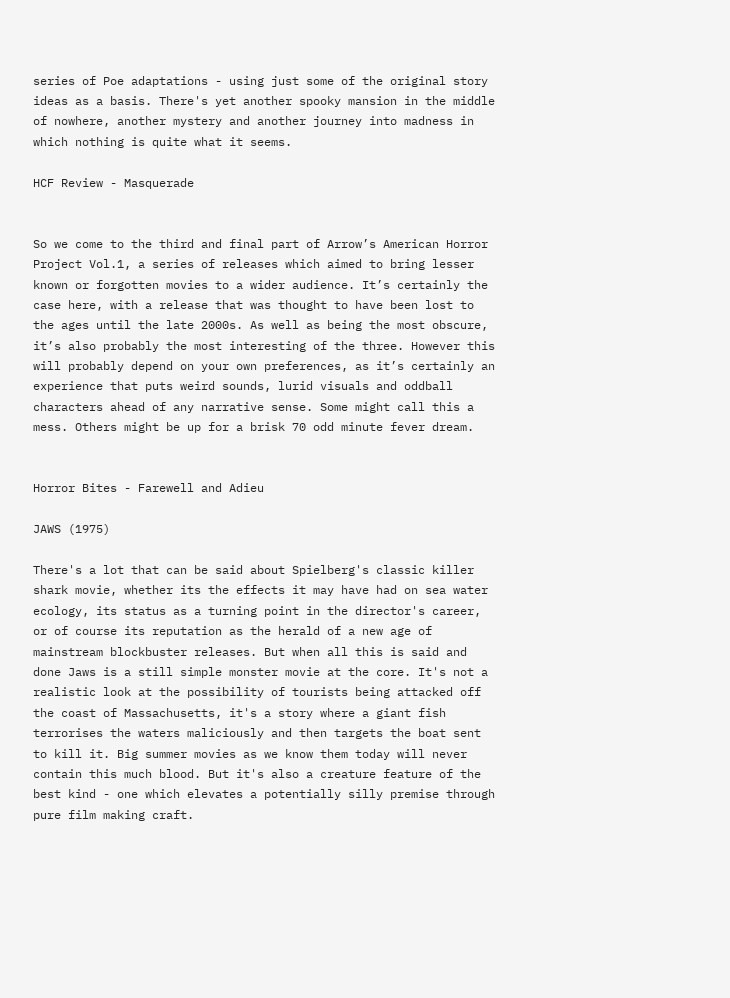series of Poe adaptations - using just some of the original story ideas as a basis. There's yet another spooky mansion in the middle of nowhere, another mystery and another journey into madness in which nothing is quite what it seems.

HCF Review - Masquerade


So we come to the third and final part of Arrow’s American Horror Project Vol.1, a series of releases which aimed to bring lesser known or forgotten movies to a wider audience. It’s certainly the case here, with a release that was thought to have been lost to the ages until the late 2000s. As well as being the most obscure, it’s also probably the most interesting of the three. However this will probably depend on your own preferences, as it’s certainly an experience that puts weird sounds, lurid visuals and oddball characters ahead of any narrative sense. Some might call this a mess. Others might be up for a brisk 70 odd minute fever dream.


Horror Bites - Farewell and Adieu

JAWS (1975)

There's a lot that can be said about Spielberg's classic killer shark movie, whether its the effects it may have had on sea water ecology, its status as a turning point in the director's career, or of course its reputation as the herald of a new age of mainstream blockbuster releases. But when all this is said and done Jaws is a still simple monster movie at the core. It's not a realistic look at the possibility of tourists being attacked off the coast of Massachusetts, it's a story where a giant fish terrorises the waters maliciously and then targets the boat sent to kill it. Big summer movies as we know them today will never contain this much blood. But it's also a creature feature of the best kind - one which elevates a potentially silly premise through pure film making craft.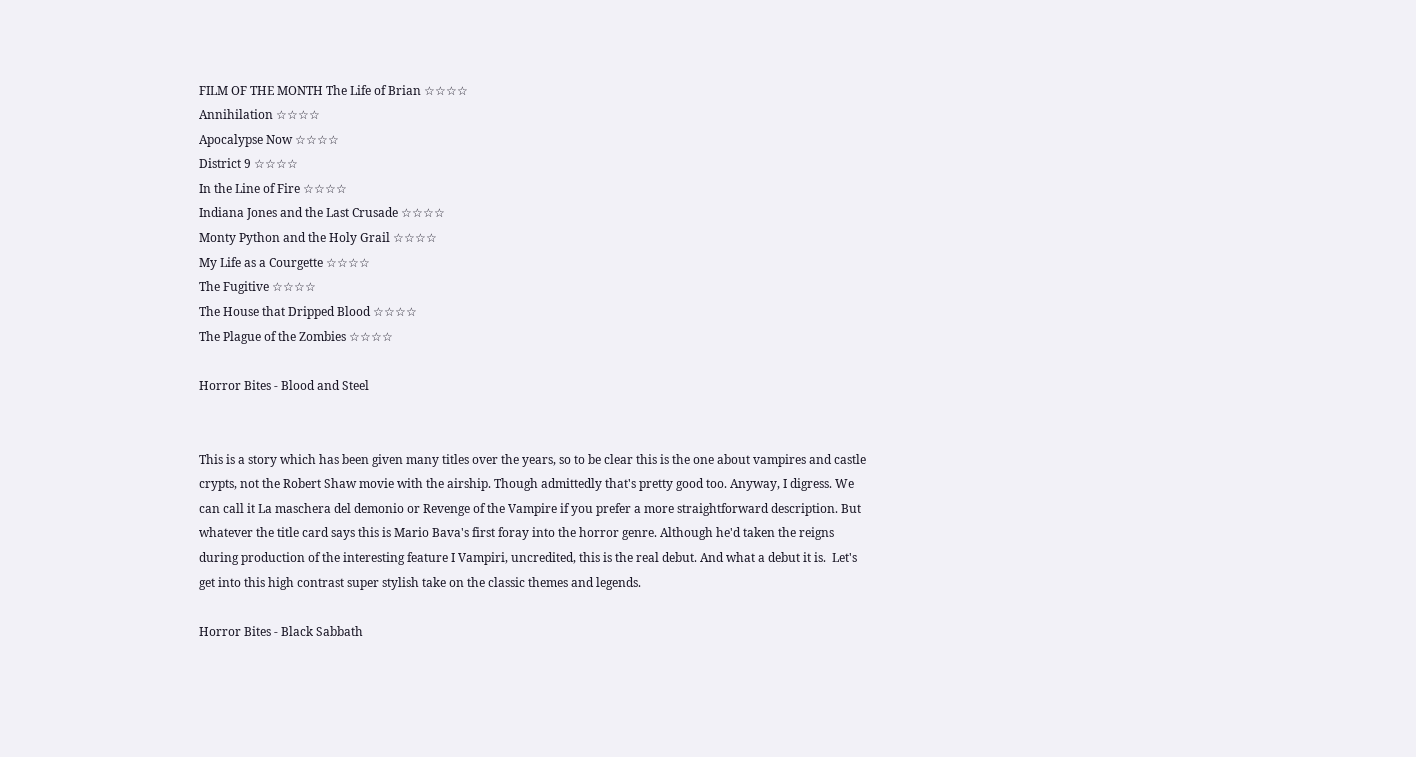FILM OF THE MONTH The Life of Brian ☆☆☆☆
Annihilation ☆☆☆☆
Apocalypse Now ☆☆☆☆
District 9 ☆☆☆☆
In the Line of Fire ☆☆☆☆
Indiana Jones and the Last Crusade ☆☆☆☆
Monty Python and the Holy Grail ☆☆☆☆
My Life as a Courgette ☆☆☆☆
The Fugitive ☆☆☆☆
The House that Dripped Blood ☆☆☆☆
The Plague of the Zombies ☆☆☆☆

Horror Bites - Blood and Steel


This is a story which has been given many titles over the years, so to be clear this is the one about vampires and castle crypts, not the Robert Shaw movie with the airship. Though admittedly that's pretty good too. Anyway, I digress. We can call it La maschera del demonio or Revenge of the Vampire if you prefer a more straightforward description. But whatever the title card says this is Mario Bava's first foray into the horror genre. Although he'd taken the reigns during production of the interesting feature I Vampiri, uncredited, this is the real debut. And what a debut it is.  Let's get into this high contrast super stylish take on the classic themes and legends.

Horror Bites - Black Sabbath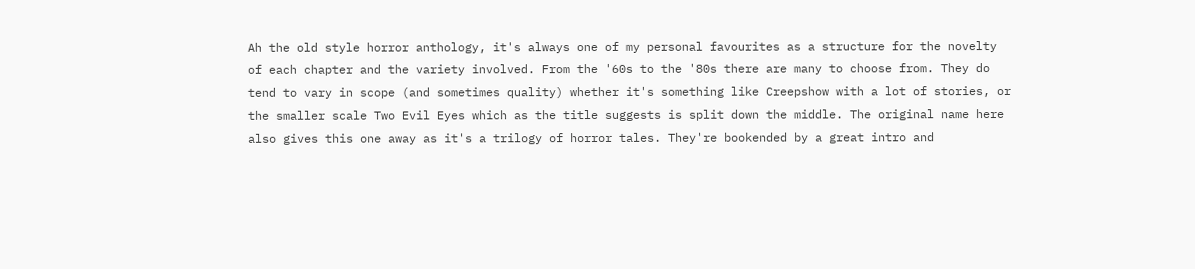Ah the old style horror anthology, it's always one of my personal favourites as a structure for the novelty of each chapter and the variety involved. From the '60s to the '80s there are many to choose from. They do tend to vary in scope (and sometimes quality) whether it's something like Creepshow with a lot of stories, or the smaller scale Two Evil Eyes which as the title suggests is split down the middle. The original name here also gives this one away as it's a trilogy of horror tales. They're bookended by a great intro and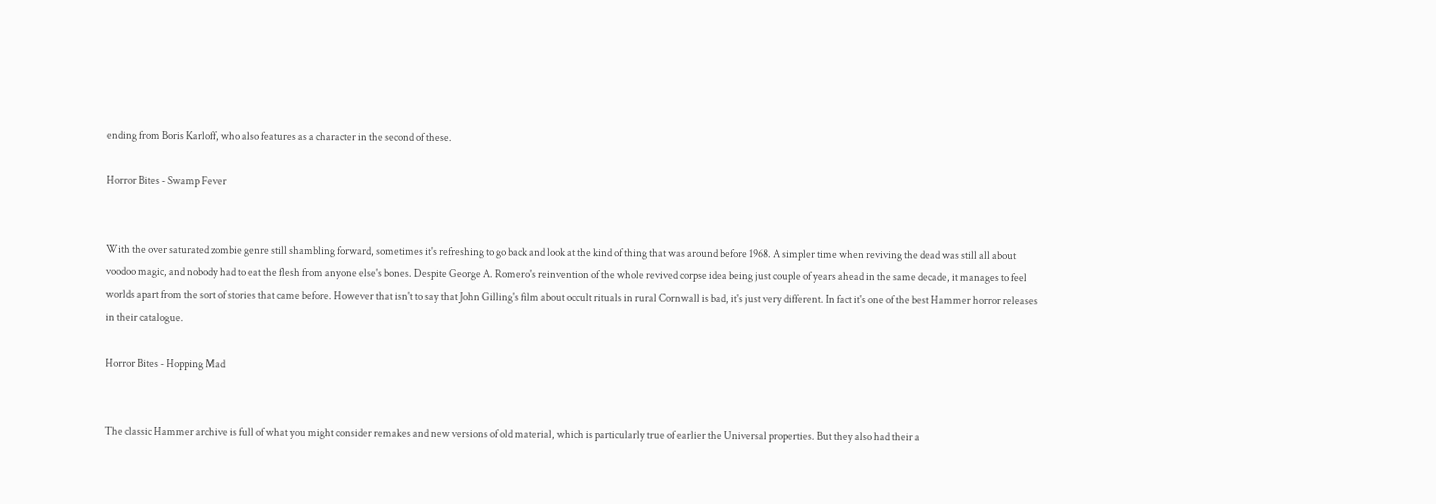ending from Boris Karloff, who also features as a character in the second of these.

Horror Bites - Swamp Fever


With the over saturated zombie genre still shambling forward, sometimes it's refreshing to go back and look at the kind of thing that was around before 1968. A simpler time when reviving the dead was still all about voodoo magic, and nobody had to eat the flesh from anyone else's bones. Despite George A. Romero's reinvention of the whole revived corpse idea being just couple of years ahead in the same decade, it manages to feel worlds apart from the sort of stories that came before. However that isn't to say that John Gilling's film about occult rituals in rural Cornwall is bad, it's just very different. In fact it's one of the best Hammer horror releases in their catalogue.

Horror Bites - Hopping Mad


The classic Hammer archive is full of what you might consider remakes and new versions of old material, which is particularly true of earlier the Universal properties. But they also had their a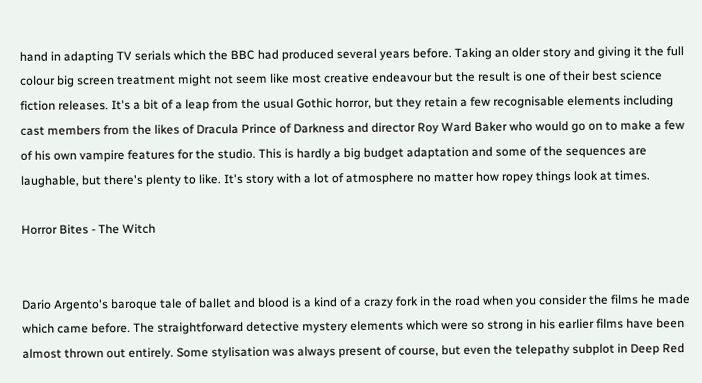hand in adapting TV serials which the BBC had produced several years before. Taking an older story and giving it the full colour big screen treatment might not seem like most creative endeavour but the result is one of their best science fiction releases. It's a bit of a leap from the usual Gothic horror, but they retain a few recognisable elements including cast members from the likes of Dracula Prince of Darkness and director Roy Ward Baker who would go on to make a few of his own vampire features for the studio. This is hardly a big budget adaptation and some of the sequences are laughable, but there's plenty to like. It's story with a lot of atmosphere no matter how ropey things look at times.

Horror Bites - The Witch


Dario Argento's baroque tale of ballet and blood is a kind of a crazy fork in the road when you consider the films he made which came before. The straightforward detective mystery elements which were so strong in his earlier films have been almost thrown out entirely. Some stylisation was always present of course, but even the telepathy subplot in Deep Red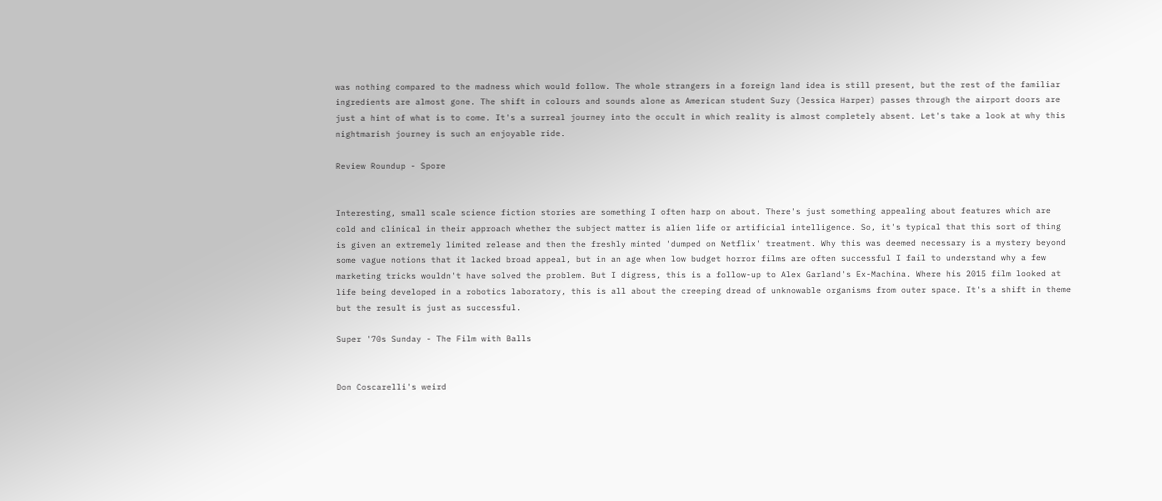was nothing compared to the madness which would follow. The whole strangers in a foreign land idea is still present, but the rest of the familiar ingredients are almost gone. The shift in colours and sounds alone as American student Suzy (Jessica Harper) passes through the airport doors are just a hint of what is to come. It's a surreal journey into the occult in which reality is almost completely absent. Let's take a look at why this nightmarish journey is such an enjoyable ride.

Review Roundup - Spore


Interesting, small scale science fiction stories are something I often harp on about. There's just something appealing about features which are cold and clinical in their approach whether the subject matter is alien life or artificial intelligence. So, it's typical that this sort of thing is given an extremely limited release and then the freshly minted 'dumped on Netflix' treatment. Why this was deemed necessary is a mystery beyond some vague notions that it lacked broad appeal, but in an age when low budget horror films are often successful I fail to understand why a few marketing tricks wouldn't have solved the problem. But I digress, this is a follow-up to Alex Garland's Ex-Machina. Where his 2015 film looked at life being developed in a robotics laboratory, this is all about the creeping dread of unknowable organisms from outer space. It's a shift in theme but the result is just as successful.

Super '70s Sunday - The Film with Balls


Don Coscarelli's weird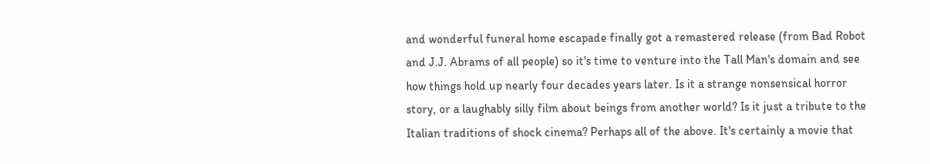and wonderful funeral home escapade finally got a remastered release (from Bad Robot and J.J. Abrams of all people) so it's time to venture into the Tall Man's domain and see how things hold up nearly four decades years later. Is it a strange nonsensical horror story, or a laughably silly film about beings from another world? Is it just a tribute to the Italian traditions of shock cinema? Perhaps all of the above. It's certainly a movie that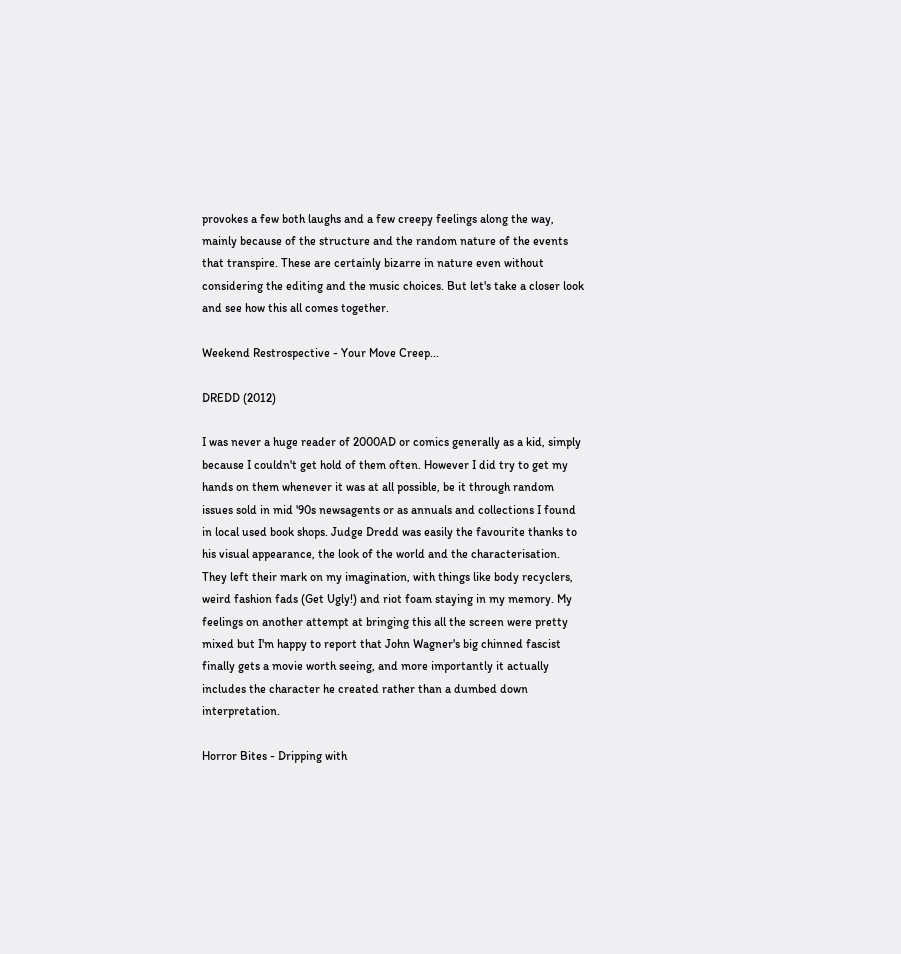provokes a few both laughs and a few creepy feelings along the way, mainly because of the structure and the random nature of the events that transpire. These are certainly bizarre in nature even without considering the editing and the music choices. But let's take a closer look and see how this all comes together.

Weekend Restrospective - Your Move Creep...

DREDD (2012)

I was never a huge reader of 2000AD or comics generally as a kid, simply because I couldn't get hold of them often. However I did try to get my hands on them whenever it was at all possible, be it through random issues sold in mid '90s newsagents or as annuals and collections I found in local used book shops. Judge Dredd was easily the favourite thanks to his visual appearance, the look of the world and the characterisation. They left their mark on my imagination, with things like body recyclers, weird fashion fads (Get Ugly!) and riot foam staying in my memory. My feelings on another attempt at bringing this all the screen were pretty mixed but I'm happy to report that John Wagner's big chinned fascist finally gets a movie worth seeing, and more importantly it actually includes the character he created rather than a dumbed down interpretation.

Horror Bites - Dripping with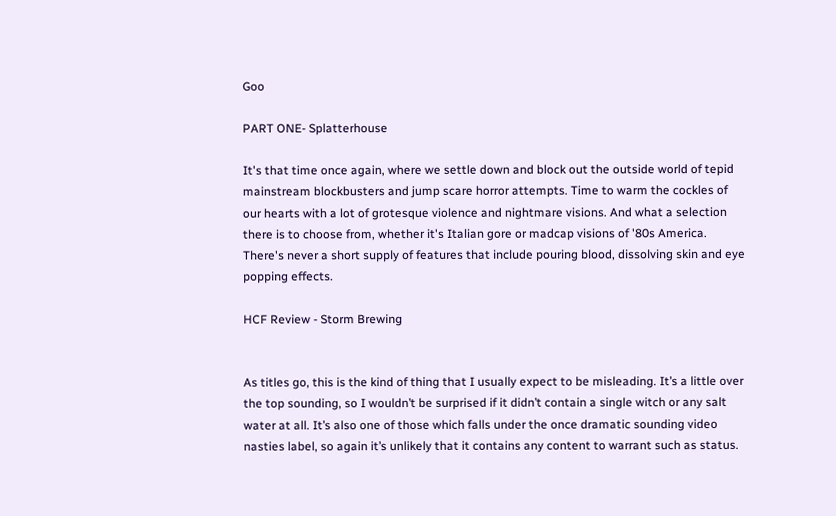Goo

PART ONE- Splatterhouse

It's that time once again, where we settle down and block out the outside world of tepid mainstream blockbusters and jump scare horror attempts. Time to warm the cockles of our hearts with a lot of grotesque violence and nightmare visions. And what a selection there is to choose from, whether it's Italian gore or madcap visions of '80s America. There's never a short supply of features that include pouring blood, dissolving skin and eye popping effects.

HCF Review - Storm Brewing


As titles go, this is the kind of thing that I usually expect to be misleading. It’s a little over the top sounding, so I wouldn’t be surprised if it didn’t contain a single witch or any salt water at all. It’s also one of those which falls under the once dramatic sounding video nasties label, so again it’s unlikely that it contains any content to warrant such as status.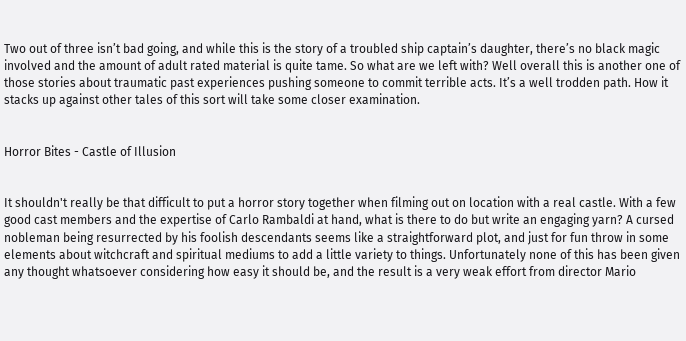Two out of three isn’t bad going, and while this is the story of a troubled ship captain’s daughter, there’s no black magic involved and the amount of adult rated material is quite tame. So what are we left with? Well overall this is another one of those stories about traumatic past experiences pushing someone to commit terrible acts. It’s a well trodden path. How it stacks up against other tales of this sort will take some closer examination.


Horror Bites - Castle of Illusion


It shouldn't really be that difficult to put a horror story together when filming out on location with a real castle. With a few good cast members and the expertise of Carlo Rambaldi at hand, what is there to do but write an engaging yarn? A cursed nobleman being resurrected by his foolish descendants seems like a straightforward plot, and just for fun throw in some elements about witchcraft and spiritual mediums to add a little variety to things. Unfortunately none of this has been given any thought whatsoever considering how easy it should be, and the result is a very weak effort from director Mario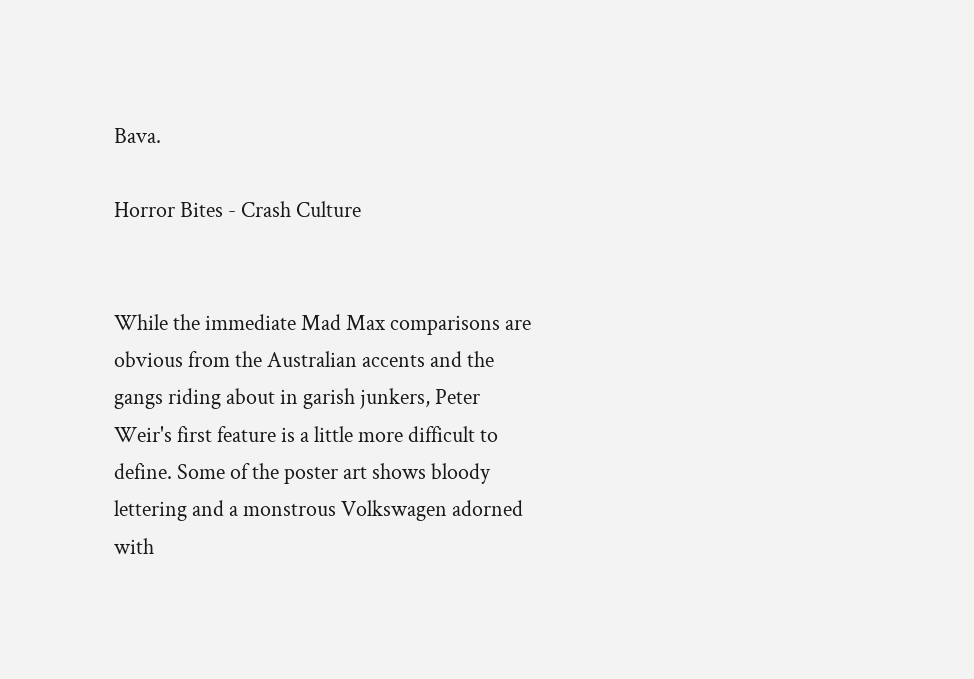Bava.

Horror Bites - Crash Culture


While the immediate Mad Max comparisons are obvious from the Australian accents and the gangs riding about in garish junkers, Peter Weir's first feature is a little more difficult to define. Some of the poster art shows bloody lettering and a monstrous Volkswagen adorned with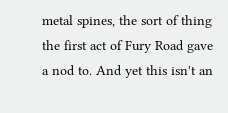metal spines, the sort of thing the first act of Fury Road gave a nod to. And yet this isn't an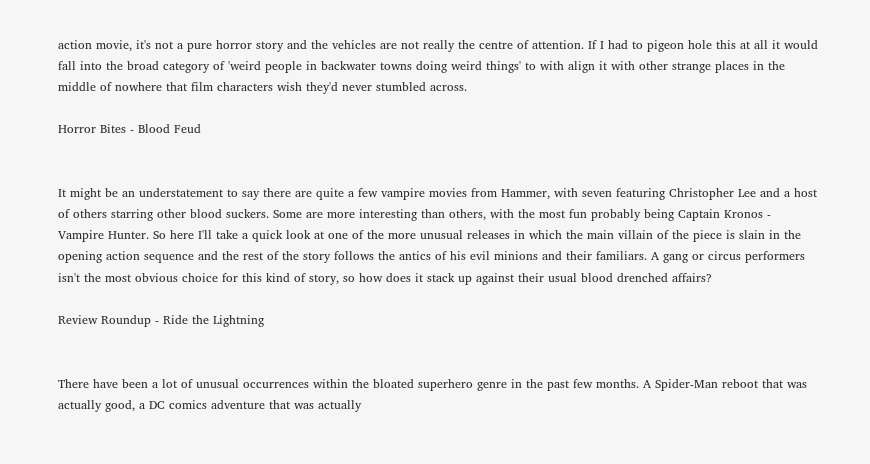action movie, it's not a pure horror story and the vehicles are not really the centre of attention. If I had to pigeon hole this at all it would fall into the broad category of 'weird people in backwater towns doing weird things' to with align it with other strange places in the middle of nowhere that film characters wish they'd never stumbled across.

Horror Bites - Blood Feud


It might be an understatement to say there are quite a few vampire movies from Hammer, with seven featuring Christopher Lee and a host of others starring other blood suckers. Some are more interesting than others, with the most fun probably being Captain Kronos - Vampire Hunter. So here I'll take a quick look at one of the more unusual releases in which the main villain of the piece is slain in the opening action sequence and the rest of the story follows the antics of his evil minions and their familiars. A gang or circus performers isn't the most obvious choice for this kind of story, so how does it stack up against their usual blood drenched affairs?

Review Roundup - Ride the Lightning


There have been a lot of unusual occurrences within the bloated superhero genre in the past few months. A Spider-Man reboot that was actually good, a DC comics adventure that was actually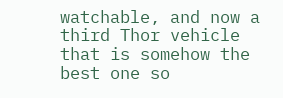watchable, and now a third Thor vehicle that is somehow the best one so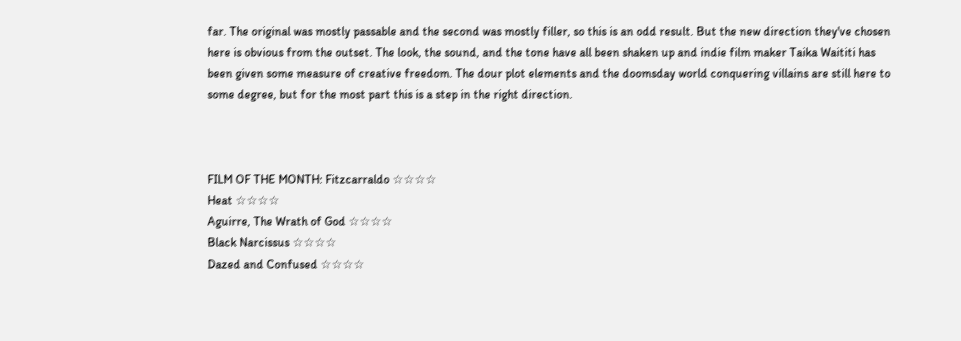far. The original was mostly passable and the second was mostly filler, so this is an odd result. But the new direction they've chosen here is obvious from the outset. The look, the sound, and the tone have all been shaken up and indie film maker Taika Waititi has been given some measure of creative freedom. The dour plot elements and the doomsday world conquering villains are still here to some degree, but for the most part this is a step in the right direction.



FILM OF THE MONTH: Fitzcarraldo ☆☆☆☆
Heat ☆☆☆☆
Aguirre, The Wrath of God ☆☆☆☆
Black Narcissus ☆☆☆☆
Dazed and Confused ☆☆☆☆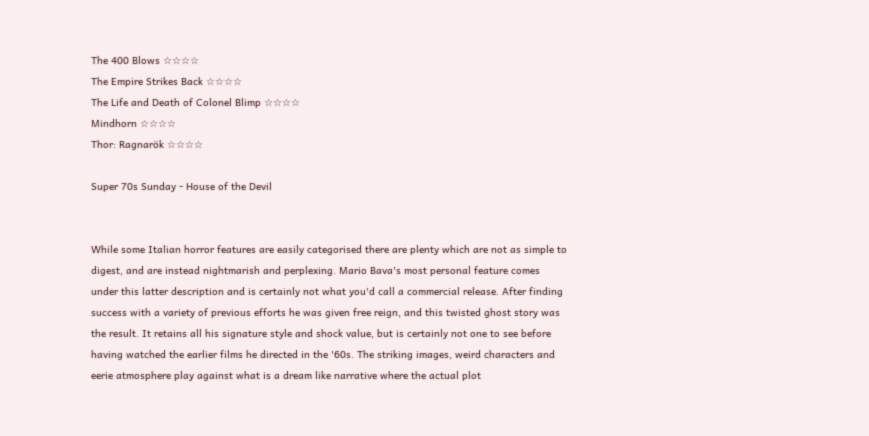The 400 Blows ☆☆☆☆
The Empire Strikes Back ☆☆☆☆
The Life and Death of Colonel Blimp ☆☆☆☆
Mindhorn ☆☆☆☆
Thor: Ragnarök ☆☆☆☆

Super 70s Sunday - House of the Devil


While some Italian horror features are easily categorised there are plenty which are not as simple to digest, and are instead nightmarish and perplexing. Mario Bava's most personal feature comes under this latter description and is certainly not what you'd call a commercial release. After finding success with a variety of previous efforts he was given free reign, and this twisted ghost story was the result. It retains all his signature style and shock value, but is certainly not one to see before having watched the earlier films he directed in the '60s. The striking images, weird characters and eerie atmosphere play against what is a dream like narrative where the actual plot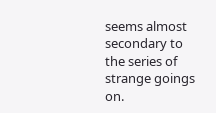seems almost secondary to the series of strange goings on.